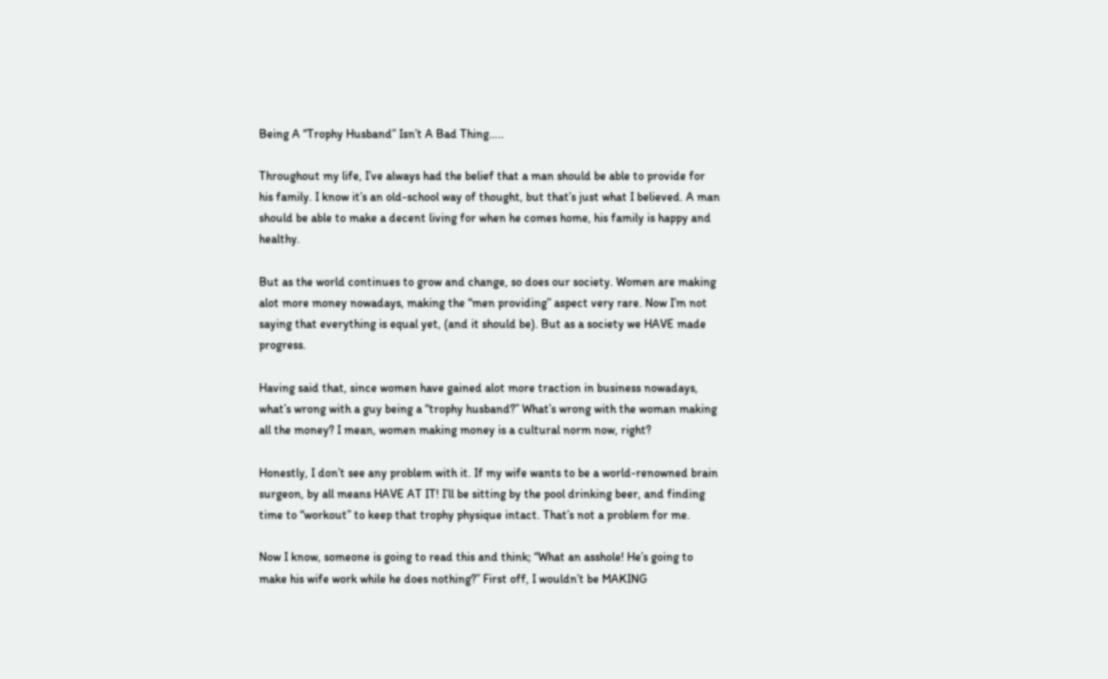Being A “Trophy Husband” Isn’t A Bad Thing…..

Throughout my life, I’ve always had the belief that a man should be able to provide for his family. I know it’s an old-school way of thought, but that’s just what I believed. A man should be able to make a decent living for when he comes home, his family is happy and healthy.

But as the world continues to grow and change, so does our society. Women are making alot more money nowadays, making the “men providing” aspect very rare. Now I’m not saying that everything is equal yet, (and it should be). But as a society we HAVE made progress.

Having said that, since women have gained alot more traction in business nowadays, what’s wrong with a guy being a “trophy husband?” What’s wrong with the woman making all the money? I mean, women making money is a cultural norm now, right?

Honestly, I don’t see any problem with it. If my wife wants to be a world-renowned brain surgeon, by all means HAVE AT IT! I’ll be sitting by the pool drinking beer, and finding time to “workout” to keep that trophy physique intact. That’s not a problem for me.

Now I know, someone is going to read this and think; “What an asshole! He’s going to make his wife work while he does nothing?” First off, I wouldn’t be MAKING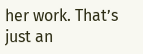her work. That’s just an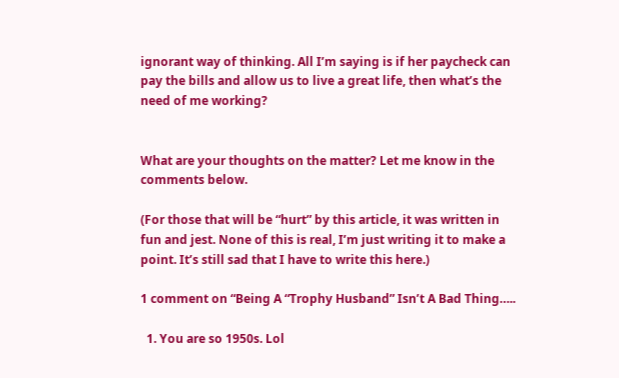ignorant way of thinking. All I’m saying is if her paycheck can pay the bills and allow us to live a great life, then what’s the need of me working?


What are your thoughts on the matter? Let me know in the comments below.

(For those that will be “hurt” by this article, it was written in fun and jest. None of this is real, I’m just writing it to make a point. It’s still sad that I have to write this here.)

1 comment on “Being A “Trophy Husband” Isn’t A Bad Thing…..

  1. You are so 1950s. Lol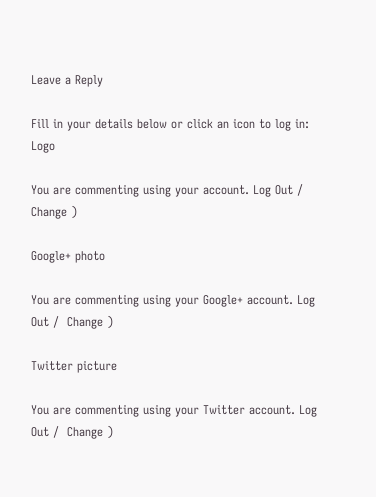Leave a Reply

Fill in your details below or click an icon to log in: Logo

You are commenting using your account. Log Out /  Change )

Google+ photo

You are commenting using your Google+ account. Log Out /  Change )

Twitter picture

You are commenting using your Twitter account. Log Out /  Change )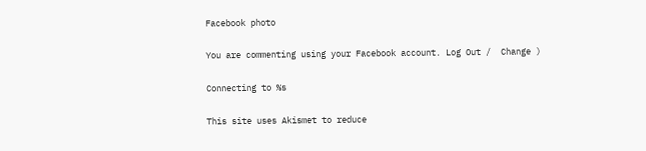Facebook photo

You are commenting using your Facebook account. Log Out /  Change )

Connecting to %s

This site uses Akismet to reduce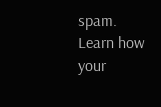spam. Learn how your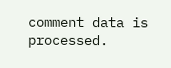comment data is processed.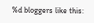%d bloggers like this: